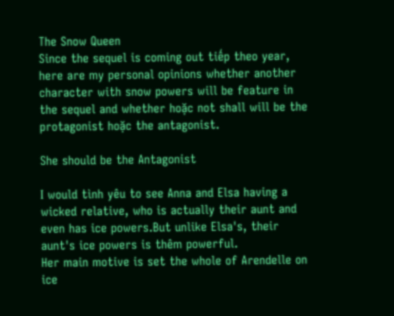The Snow Queen
Since the sequel is coming out tiếp theo year, here are my personal opinions whether another character with snow powers will be feature in the sequel and whether hoặc not shall will be the protagonist hoặc the antagonist.

She should be the Antagonist

I would tình yêu to see Anna and Elsa having a wicked relative, who is actually their aunt and even has ice powers.But unlike Elsa's, their aunt's ice powers is thêm powerful.
Her main motive is set the whole of Arendelle on ice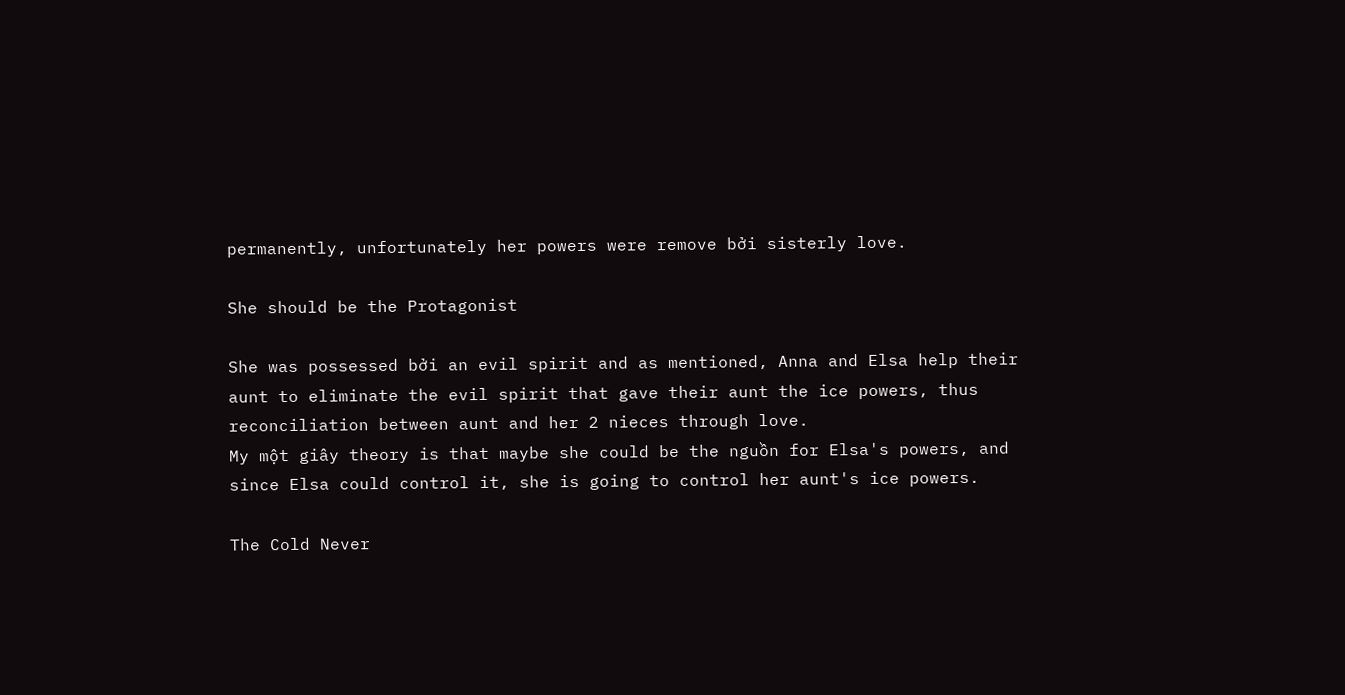permanently, unfortunately her powers were remove bởi sisterly love.

She should be the Protagonist

She was possessed bởi an evil spirit and as mentioned, Anna and Elsa help their aunt to eliminate the evil spirit that gave their aunt the ice powers, thus reconciliation between aunt and her 2 nieces through love.
My một giây theory is that maybe she could be the nguồn for Elsa's powers, and since Elsa could control it, she is going to control her aunt's ice powers.

The Cold Never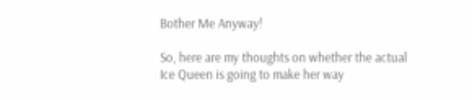Bother Me Anyway!

So, here are my thoughts on whether the actual Ice Queen is going to make her way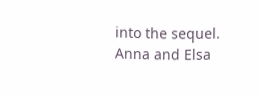into the sequel.
Anna and Elsa